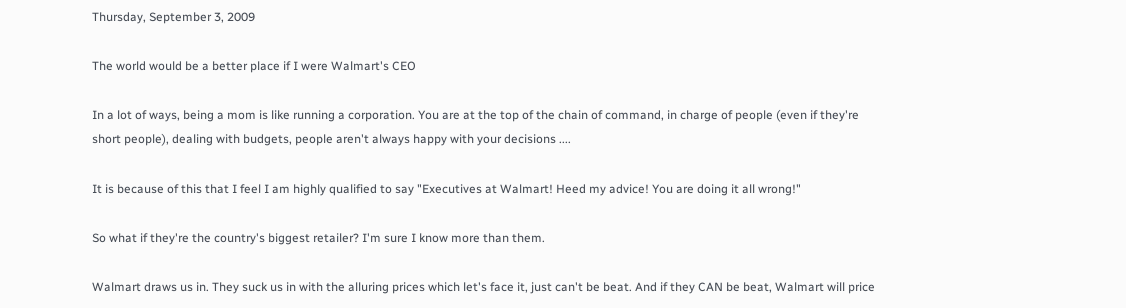Thursday, September 3, 2009

The world would be a better place if I were Walmart's CEO

In a lot of ways, being a mom is like running a corporation. You are at the top of the chain of command, in charge of people (even if they're short people), dealing with budgets, people aren't always happy with your decisions ....

It is because of this that I feel I am highly qualified to say "Executives at Walmart! Heed my advice! You are doing it all wrong!"

So what if they're the country's biggest retailer? I'm sure I know more than them.

Walmart draws us in. They suck us in with the alluring prices which let's face it, just can't be beat. And if they CAN be beat, Walmart will price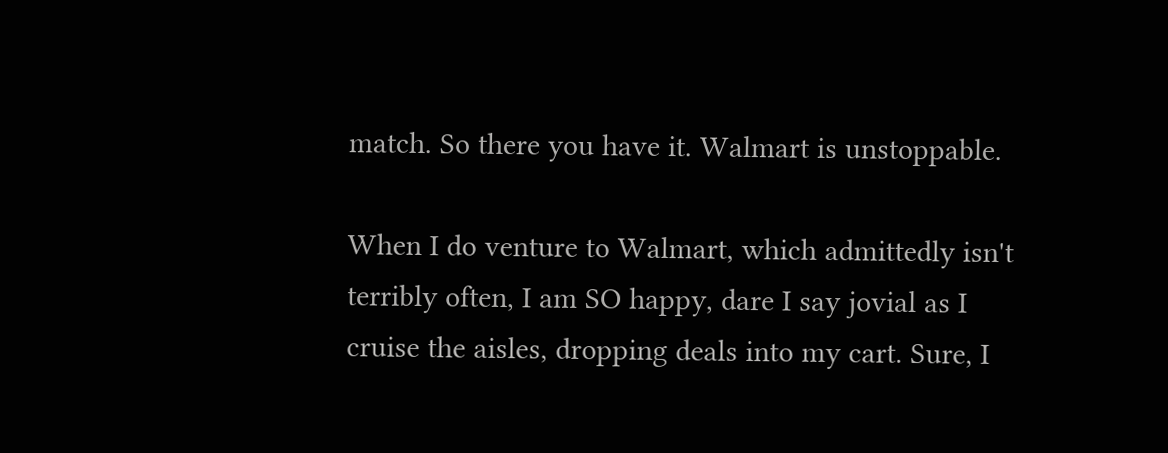match. So there you have it. Walmart is unstoppable.

When I do venture to Walmart, which admittedly isn't terribly often, I am SO happy, dare I say jovial as I cruise the aisles, dropping deals into my cart. Sure, I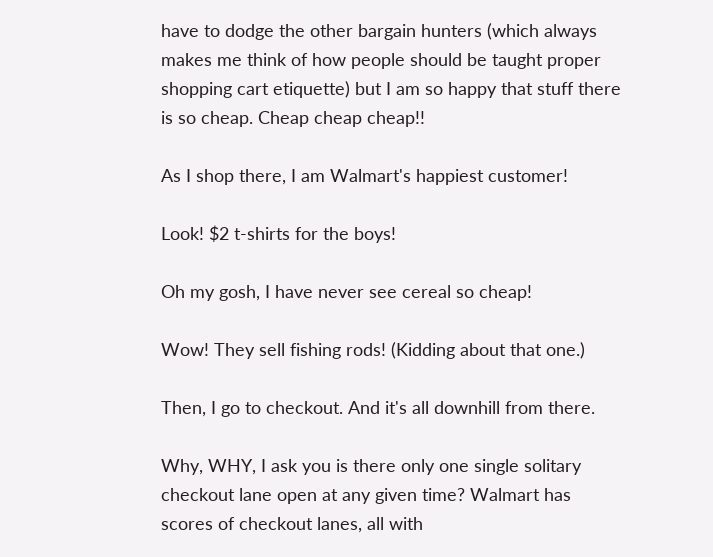have to dodge the other bargain hunters (which always makes me think of how people should be taught proper shopping cart etiquette) but I am so happy that stuff there is so cheap. Cheap cheap cheap!!

As I shop there, I am Walmart's happiest customer!

Look! $2 t-shirts for the boys!

Oh my gosh, I have never see cereal so cheap!

Wow! They sell fishing rods! (Kidding about that one.)

Then, I go to checkout. And it's all downhill from there.

Why, WHY, I ask you is there only one single solitary checkout lane open at any given time? Walmart has scores of checkout lanes, all with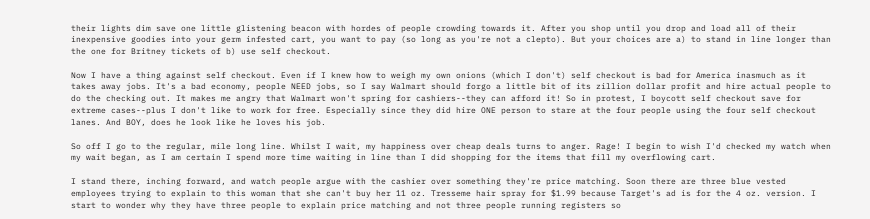their lights dim save one little glistening beacon with hordes of people crowding towards it. After you shop until you drop and load all of their inexpensive goodies into your germ infested cart, you want to pay (so long as you're not a clepto). But your choices are a) to stand in line longer than the one for Britney tickets of b) use self checkout.

Now I have a thing against self checkout. Even if I knew how to weigh my own onions (which I don't) self checkout is bad for America inasmuch as it takes away jobs. It's a bad economy, people NEED jobs, so I say Walmart should forgo a little bit of its zillion dollar profit and hire actual people to do the checking out. It makes me angry that Walmart won't spring for cashiers--they can afford it! So in protest, I boycott self checkout save for extreme cases--plus I don't like to work for free. Especially since they did hire ONE person to stare at the four people using the four self checkout lanes. And BOY, does he look like he loves his job.

So off I go to the regular, mile long line. Whilst I wait, my happiness over cheap deals turns to anger. Rage! I begin to wish I'd checked my watch when my wait began, as I am certain I spend more time waiting in line than I did shopping for the items that fill my overflowing cart.

I stand there, inching forward, and watch people argue with the cashier over something they're price matching. Soon there are three blue vested employees trying to explain to this woman that she can't buy her 11 oz. Tresseme hair spray for $1.99 because Target's ad is for the 4 oz. version. I start to wonder why they have three people to explain price matching and not three people running registers so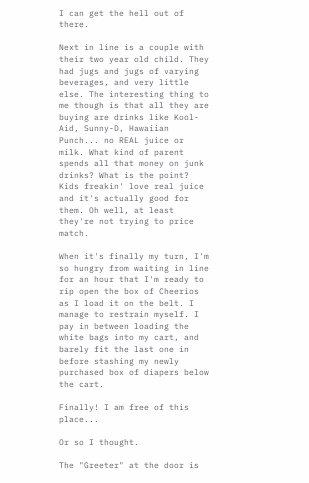I can get the hell out of there.

Next in line is a couple with their two year old child. They had jugs and jugs of varying beverages, and very little else. The interesting thing to me though is that all they are buying are drinks like Kool-Aid, Sunny-D, Hawaiian Punch... no REAL juice or milk. What kind of parent spends all that money on junk drinks? What is the point? Kids freakin' love real juice and it's actually good for them. Oh well, at least they're not trying to price match.

When it's finally my turn, I'm so hungry from waiting in line for an hour that I'm ready to rip open the box of Cheerios as I load it on the belt. I manage to restrain myself. I pay in between loading the white bags into my cart, and barely fit the last one in before stashing my newly purchased box of diapers below the cart.

Finally! I am free of this place...

Or so I thought.

The "Greeter" at the door is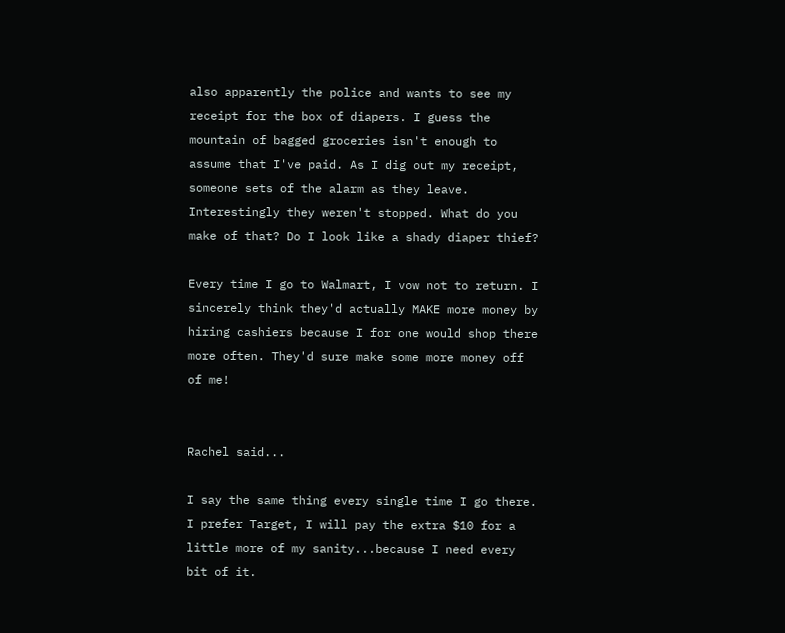also apparently the police and wants to see my receipt for the box of diapers. I guess the mountain of bagged groceries isn't enough to assume that I've paid. As I dig out my receipt, someone sets of the alarm as they leave. Interestingly they weren't stopped. What do you make of that? Do I look like a shady diaper thief?

Every time I go to Walmart, I vow not to return. I sincerely think they'd actually MAKE more money by hiring cashiers because I for one would shop there more often. They'd sure make some more money off of me!


Rachel said...

I say the same thing every single time I go there. I prefer Target, I will pay the extra $10 for a little more of my sanity...because I need every bit of it.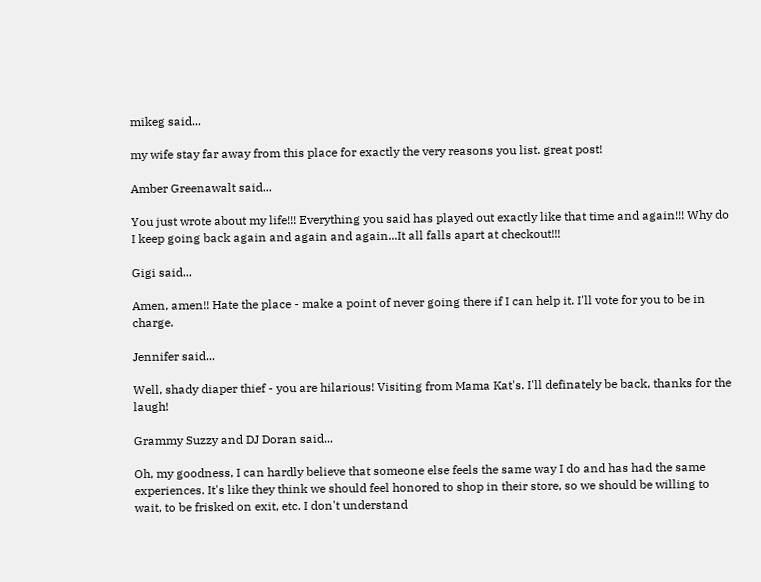mikeg said...

my wife stay far away from this place for exactly the very reasons you list. great post!

Amber Greenawalt said...

You just wrote about my life!!! Everything you said has played out exactly like that time and again!!! Why do I keep going back again and again and again...It all falls apart at checkout!!!

Gigi said...

Amen, amen!! Hate the place - make a point of never going there if I can help it. I'll vote for you to be in charge.

Jennifer said...

Well, shady diaper thief - you are hilarious! Visiting from Mama Kat's. I'll definately be back, thanks for the laugh!

Grammy Suzzy and DJ Doran said...

Oh, my goodness, I can hardly believe that someone else feels the same way I do and has had the same experiences. It's like they think we should feel honored to shop in their store, so we should be willing to wait, to be frisked on exit, etc. I don't understand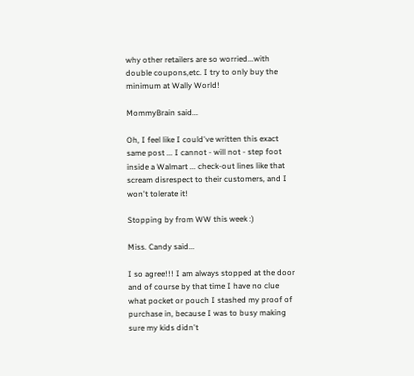why other retailers are so worried...with double coupons,etc. I try to only buy the minimum at Wally World!

MommyBrain said...

Oh, I feel like I could've written this exact same post ... I cannot - will not - step foot inside a Walmart ... check-out lines like that scream disrespect to their customers, and I won't tolerate it!

Stopping by from WW this week :)

Miss. Candy said...

I so agree!!! I am always stopped at the door and of course by that time I have no clue what pocket or pouch I stashed my proof of purchase in, because I was to busy making sure my kids didn't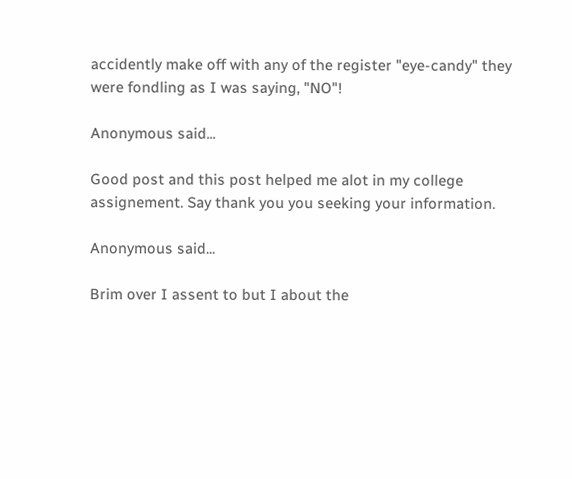accidently make off with any of the register "eye-candy" they were fondling as I was saying, "NO"!

Anonymous said...

Good post and this post helped me alot in my college assignement. Say thank you you seeking your information.

Anonymous said...

Brim over I assent to but I about the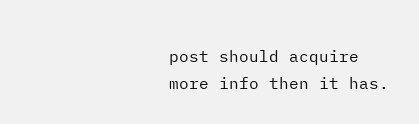post should acquire more info then it has.